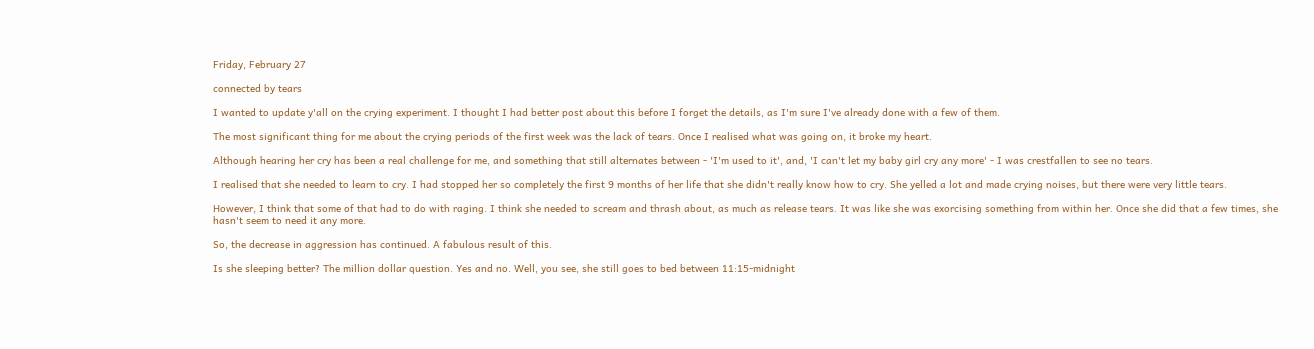Friday, February 27

connected by tears

I wanted to update y'all on the crying experiment. I thought I had better post about this before I forget the details, as I'm sure I've already done with a few of them.

The most significant thing for me about the crying periods of the first week was the lack of tears. Once I realised what was going on, it broke my heart.

Although hearing her cry has been a real challenge for me, and something that still alternates between - 'I'm used to it', and, 'I can't let my baby girl cry any more' - I was crestfallen to see no tears.

I realised that she needed to learn to cry. I had stopped her so completely the first 9 months of her life that she didn't really know how to cry. She yelled a lot and made crying noises, but there were very little tears.

However, I think that some of that had to do with raging. I think she needed to scream and thrash about, as much as release tears. It was like she was exorcising something from within her. Once she did that a few times, she hasn't seem to need it any more.

So, the decrease in aggression has continued. A fabulous result of this.

Is she sleeping better? The million dollar question. Yes and no. Well, you see, she still goes to bed between 11:15-midnight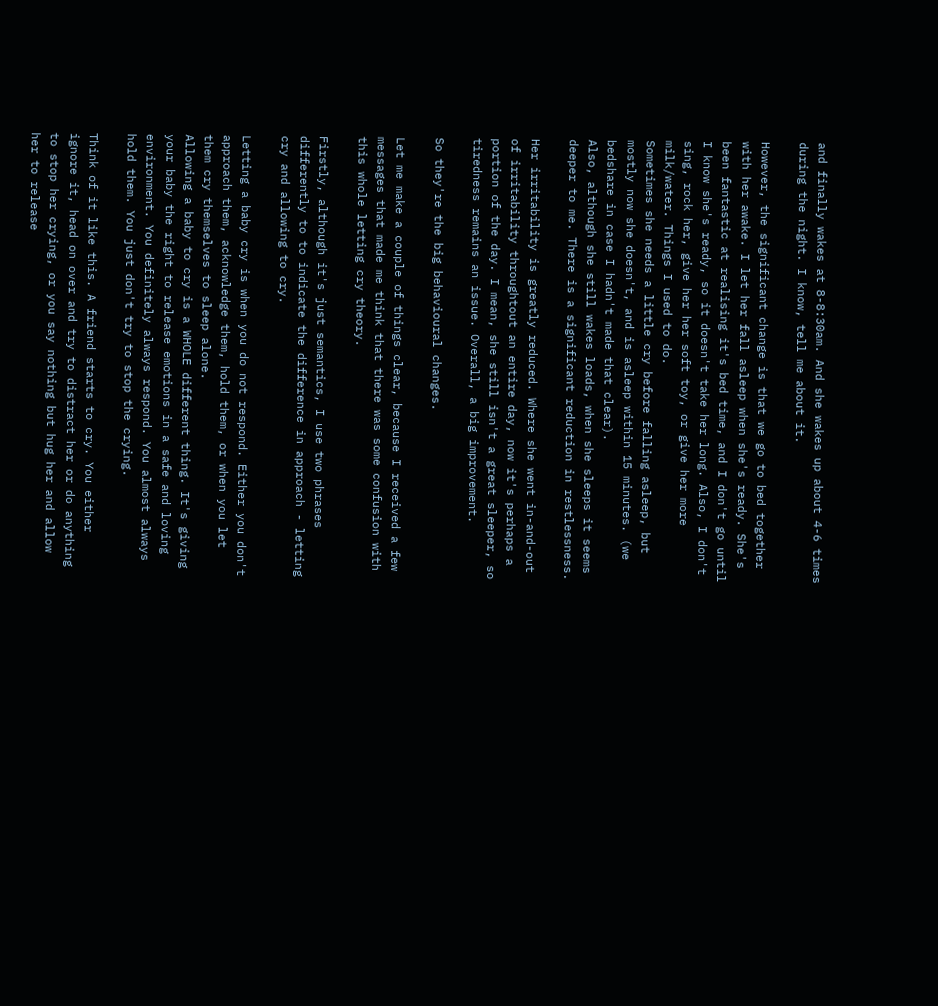and finally wakes at 8-8:30am. And she wakes up about 4-6 times during the night. I know, tell me about it.

However, the significant change is that we go to bed together with her awake. I let her fall asleep when she's ready. She's been fantastic at realising it's bed time, and I don't go until I know she's ready, so it doesn't take her long. Also, I don't sing, rock her, give her her soft toy, or give her more milk/water. Things I used to do.
Sometimes she needs a little cry before falling asleep, but mostly now she doesn't, and is asleep within 15 minutes. (we bedshare in case I hadn't made that clear).
Also, although she still wakes loads, when she sleeps it seems deeper to me. There is a significant reduction in restlessness.

Her irritability is greatly reduced. Where she went in-and-out of irritability throughtout an entire day, now it's perhaps a portion of the day. I mean, she still isn't a great sleeper, so tiredness remains an issue. Overall, a big improvement.

So they're the big behavioural changes.

Let me make a couple of things clear, because I received a few messages that made me think that there was some confusion with this whole letting cry theory.

Firstly, although it's just semantics, I use two phrases differently to to indicate the difference in approach - letting cry and allowing to cry.

Letting a baby cry is when you do not respond. Either you don't approach them, acknowledge them, hold them, or when you let them cry themselves to sleep alone.
Allowing a baby to cry is a WHOLE different thing. It's giving your baby the right to release emotions in a safe and loving environment. You definitely always respond. You almost always hold them. You just don't try to stop the crying.

Think of it like this. A friend starts to cry. You either ignore it, head on over and try to distract her or do anything to stop her crying, or you say nothing but hug her and allow her to release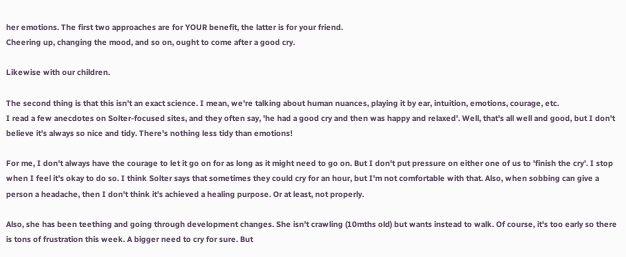her emotions. The first two approaches are for YOUR benefit, the latter is for your friend.
Cheering up, changing the mood, and so on, ought to come after a good cry.

Likewise with our children.

The second thing is that this isn't an exact science. I mean, we're talking about human nuances, playing it by ear, intuition, emotions, courage, etc.
I read a few anecdotes on Solter-focused sites, and they often say, 'he had a good cry and then was happy and relaxed'. Well, that's all well and good, but I don't believe it's always so nice and tidy. There's nothing less tidy than emotions!

For me, I don't always have the courage to let it go on for as long as it might need to go on. But I don't put pressure on either one of us to 'finish the cry'. I stop when I feel it's okay to do so. I think Solter says that sometimes they could cry for an hour, but I'm not comfortable with that. Also, when sobbing can give a person a headache, then I don't think it's achieved a healing purpose. Or at least, not properly.

Also, she has been teething and going through development changes. She isn't crawling (10mths old) but wants instead to walk. Of course, it's too early so there is tons of frustration this week. A bigger need to cry for sure. But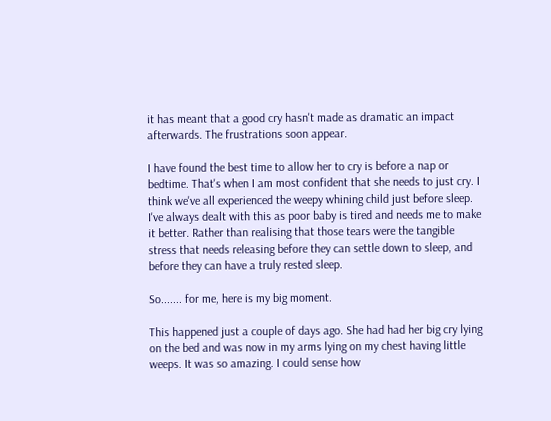it has meant that a good cry hasn't made as dramatic an impact afterwards. The frustrations soon appear.

I have found the best time to allow her to cry is before a nap or bedtime. That's when I am most confident that she needs to just cry. I think we've all experienced the weepy whining child just before sleep. I've always dealt with this as poor baby is tired and needs me to make it better. Rather than realising that those tears were the tangible stress that needs releasing before they can settle down to sleep, and before they can have a truly rested sleep.

So....... for me, here is my big moment.

This happened just a couple of days ago. She had had her big cry lying on the bed and was now in my arms lying on my chest having little weeps. It was so amazing. I could sense how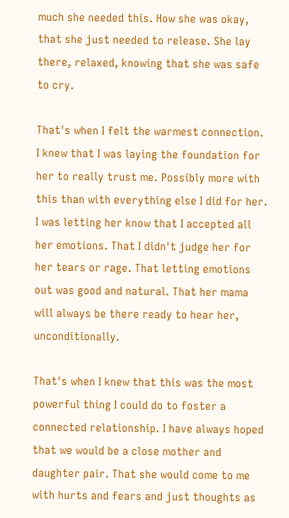much she needed this. How she was okay, that she just needed to release. She lay there, relaxed, knowing that she was safe to cry.

That's when I felt the warmest connection. I knew that I was laying the foundation for her to really trust me. Possibly more with this than with everything else I did for her. I was letting her know that I accepted all her emotions. That I didn't judge her for her tears or rage. That letting emotions out was good and natural. That her mama will always be there ready to hear her, unconditionally.

That's when I knew that this was the most powerful thing I could do to foster a connected relationship. I have always hoped that we would be a close mother and daughter pair. That she would come to me with hurts and fears and just thoughts as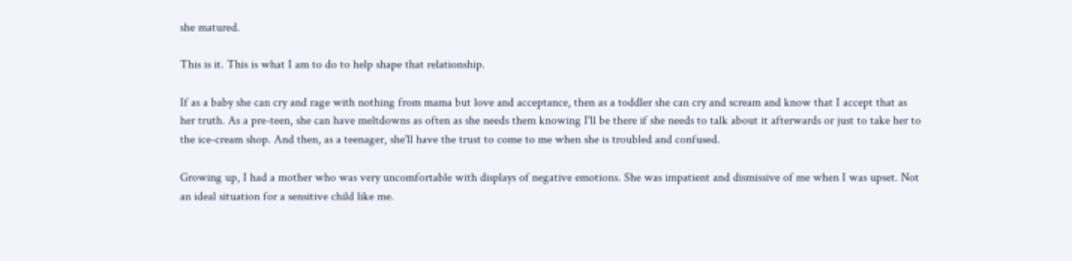she matured.

This is it. This is what I am to do to help shape that relationship.

If as a baby she can cry and rage with nothing from mama but love and acceptance, then as a toddler she can cry and scream and know that I accept that as her truth. As a pre-teen, she can have meltdowns as often as she needs them knowing I'll be there if she needs to talk about it afterwards or just to take her to the ice-cream shop. And then, as a teenager, she'll have the trust to come to me when she is troubled and confused.

Growing up, I had a mother who was very uncomfortable with displays of negative emotions. She was impatient and dismissive of me when I was upset. Not an ideal situation for a sensitive child like me.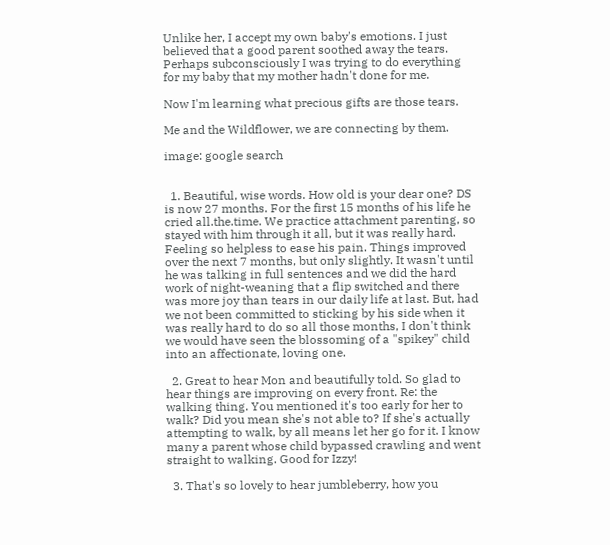Unlike her, I accept my own baby's emotions. I just believed that a good parent soothed away the tears. Perhaps subconsciously I was trying to do everything for my baby that my mother hadn't done for me.

Now I'm learning what precious gifts are those tears.

Me and the Wildflower, we are connecting by them.

image: google search


  1. Beautiful, wise words. How old is your dear one? DS is now 27 months. For the first 15 months of his life he cried all.the.time. We practice attachment parenting, so stayed with him through it all, but it was really hard. Feeling so helpless to ease his pain. Things improved over the next 7 months, but only slightly. It wasn't until he was talking in full sentences and we did the hard work of night-weaning that a flip switched and there was more joy than tears in our daily life at last. But, had we not been committed to sticking by his side when it was really hard to do so all those months, I don't think we would have seen the blossoming of a "spikey" child into an affectionate, loving one.

  2. Great to hear Mon and beautifully told. So glad to hear things are improving on every front. Re: the walking thing. You mentioned it's too early for her to walk? Did you mean she's not able to? If she's actually attempting to walk, by all means let her go for it. I know many a parent whose child bypassed crawling and went straight to walking. Good for Izzy!

  3. That's so lovely to hear jumbleberry, how you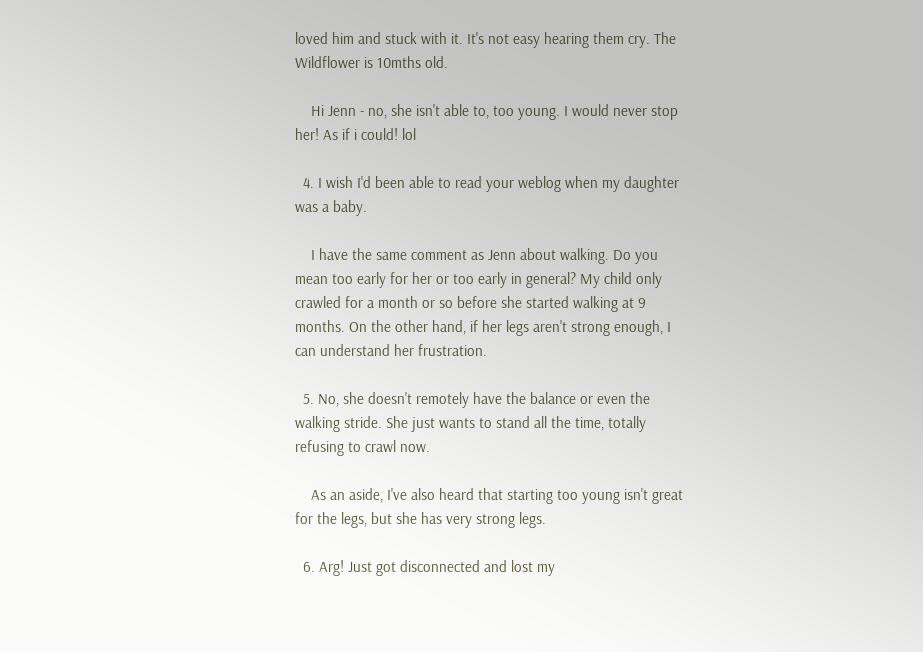loved him and stuck with it. It's not easy hearing them cry. The Wildflower is 10mths old.

    Hi Jenn - no, she isn't able to, too young. I would never stop her! As if i could! lol

  4. I wish I'd been able to read your weblog when my daughter was a baby.

    I have the same comment as Jenn about walking. Do you mean too early for her or too early in general? My child only crawled for a month or so before she started walking at 9 months. On the other hand, if her legs aren't strong enough, I can understand her frustration.

  5. No, she doesn't remotely have the balance or even the walking stride. She just wants to stand all the time, totally refusing to crawl now.

    As an aside, I've also heard that starting too young isn't great for the legs, but she has very strong legs.

  6. Arg! Just got disconnected and lost my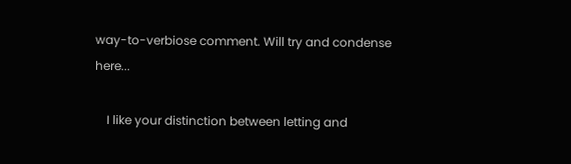way-to-verbiose comment. Will try and condense here...

    I like your distinction between letting and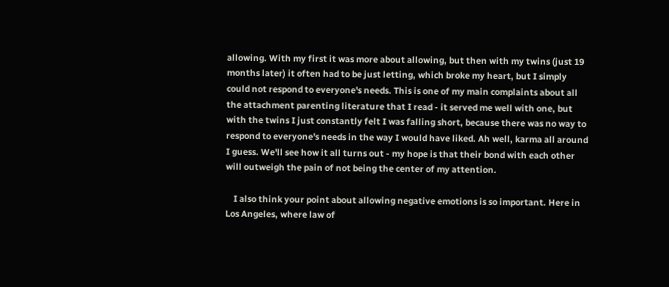allowing. With my first it was more about allowing, but then with my twins (just 19 months later) it often had to be just letting, which broke my heart, but I simply could not respond to everyone's needs. This is one of my main complaints about all the attachment parenting literature that I read - it served me well with one, but with the twins I just constantly felt I was falling short, because there was no way to respond to everyone's needs in the way I would have liked. Ah well, karma all around I guess. We'll see how it all turns out - my hope is that their bond with each other will outweigh the pain of not being the center of my attention.

    I also think your point about allowing negative emotions is so important. Here in Los Angeles, where law of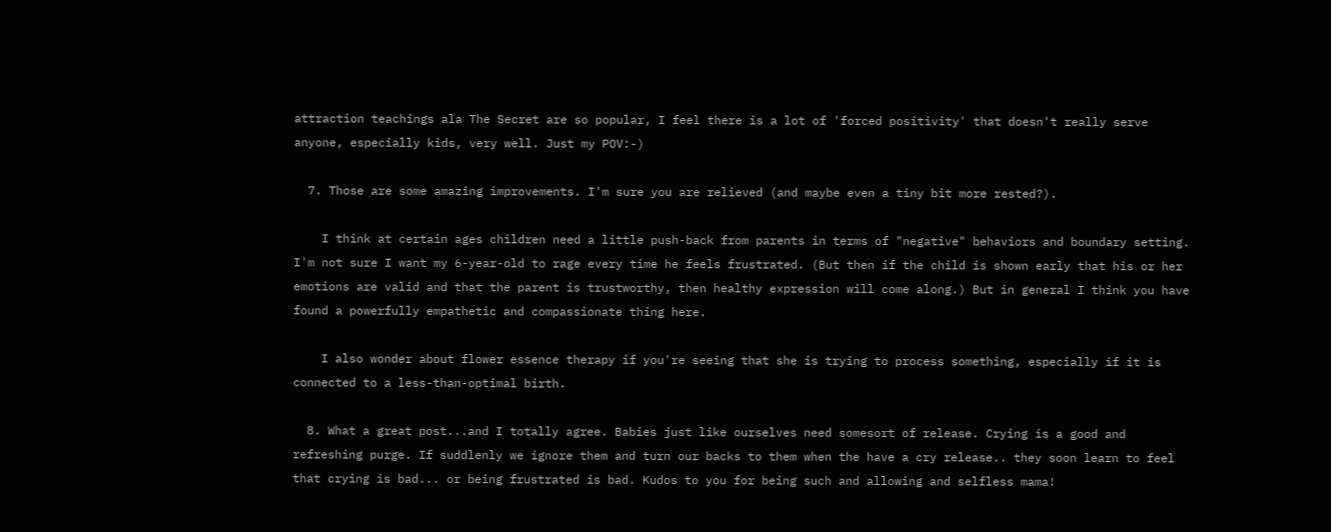attraction teachings ala The Secret are so popular, I feel there is a lot of 'forced positivity' that doesn't really serve anyone, especially kids, very well. Just my POV:-)

  7. Those are some amazing improvements. I'm sure you are relieved (and maybe even a tiny bit more rested?).

    I think at certain ages children need a little push-back from parents in terms of "negative" behaviors and boundary setting. I'm not sure I want my 6-year-old to rage every time he feels frustrated. (But then if the child is shown early that his or her emotions are valid and that the parent is trustworthy, then healthy expression will come along.) But in general I think you have found a powerfully empathetic and compassionate thing here.

    I also wonder about flower essence therapy if you're seeing that she is trying to process something, especially if it is connected to a less-than-optimal birth.

  8. What a great post...and I totally agree. Babies just like ourselves need somesort of release. Crying is a good and refreshing purge. If suddlenly we ignore them and turn our backs to them when the have a cry release.. they soon learn to feel that crying is bad... or being frustrated is bad. Kudos to you for being such and allowing and selfless mama!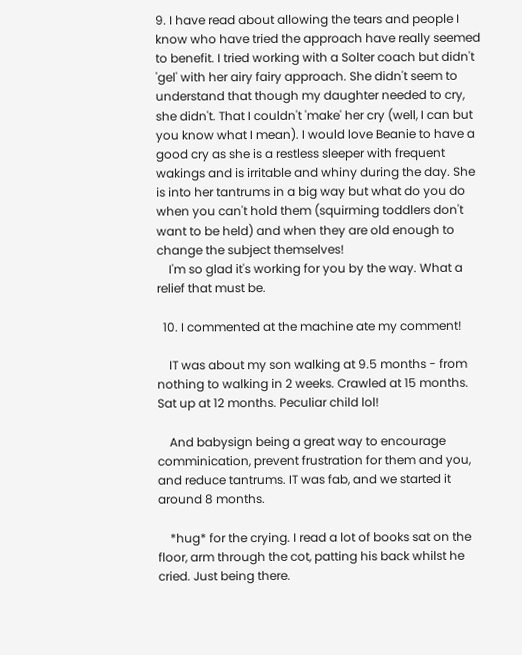9. I have read about allowing the tears and people I know who have tried the approach have really seemed to benefit. I tried working with a Solter coach but didn't 'gel' with her airy fairy approach. She didn't seem to understand that though my daughter needed to cry, she didn't. That I couldn't 'make' her cry (well, I can but you know what I mean). I would love Beanie to have a good cry as she is a restless sleeper with frequent wakings and is irritable and whiny during the day. She is into her tantrums in a big way but what do you do when you can't hold them (squirming toddlers don't want to be held) and when they are old enough to change the subject themselves!
    I'm so glad it's working for you by the way. What a relief that must be.

  10. I commented at the machine ate my comment!

    IT was about my son walking at 9.5 months - from nothing to walking in 2 weeks. Crawled at 15 months. Sat up at 12 months. Peculiar child lol!

    And babysign being a great way to encourage comminication, prevent frustration for them and you, and reduce tantrums. IT was fab, and we started it around 8 months.

    *hug* for the crying. I read a lot of books sat on the floor, arm through the cot, patting his back whilst he cried. Just being there.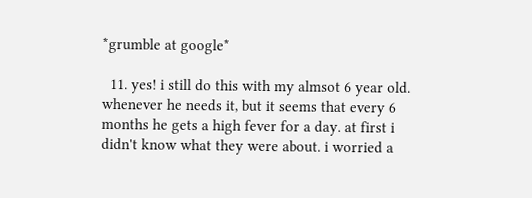*grumble at google*

  11. yes! i still do this with my almsot 6 year old. whenever he needs it, but it seems that every 6 months he gets a high fever for a day. at first i didn't know what they were about. i worried a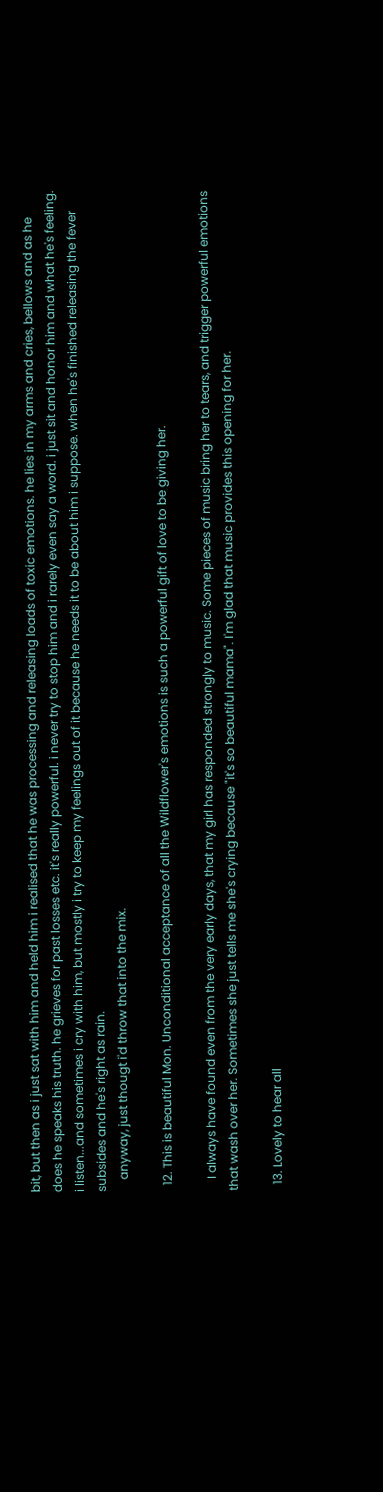bit, but then as i just sat with him and held him i realised that he was processing and releasing loads of toxic emotions. he lies in my arms and cries, bellows and as he does he speaks his truth. he grieves for past losses etc. it's really powerful. i never try to stop him and i rarely even say a word. i just sit and honor him and what he's feeling. i listen...and sometimes i cry with him, but mostly i try to keep my feelings out of it because he needs it to be about him i suppose. when he's finished releasing the fever subsides and he's right as rain.
    anyway, just thougt i'd throw that into the mix.

  12. This is beautiful Mon. Unconditional acceptance of all the Wildflower's emotions is such a powerful gift of love to be giving her.

    I always have found even from the very early days, that my girl has responded strongly to music. Some pieces of music bring her to tears, and trigger powerful emotions that wash over her. Sometimes she just tells me she's crying because "it's so beautiful mama". I'm glad that music provides this opening for her.

  13. Lovely to hear all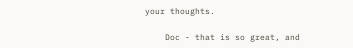your thoughts.

    Doc - that is so great, and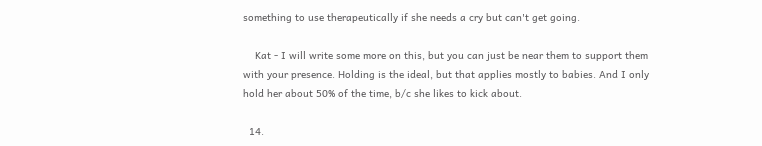something to use therapeutically if she needs a cry but can't get going.

    Kat - I will write some more on this, but you can just be near them to support them with your presence. Holding is the ideal, but that applies mostly to babies. And I only hold her about 50% of the time, b/c she likes to kick about.

  14.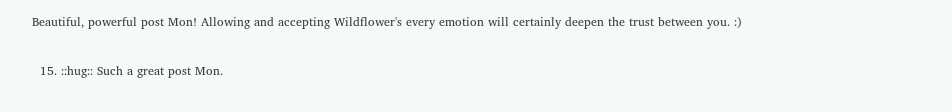Beautiful, powerful post Mon! Allowing and accepting Wildflower's every emotion will certainly deepen the trust between you. :)

  15. ::hug:: Such a great post Mon.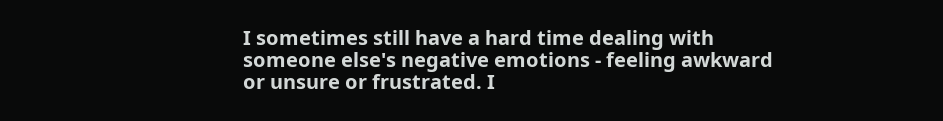I sometimes still have a hard time dealing with someone else's negative emotions - feeling awkward or unsure or frustrated. I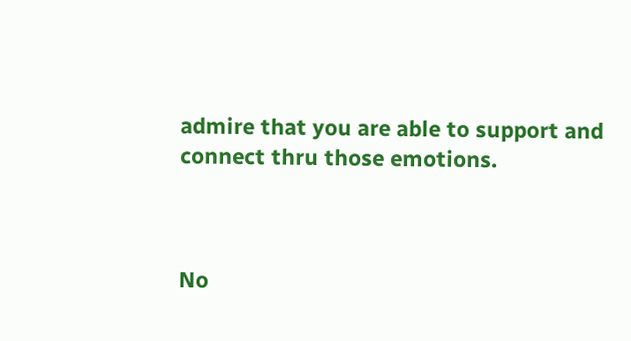admire that you are able to support and connect thru those emotions.



No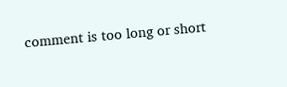comment is too long or short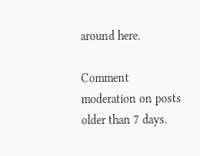around here.

Comment moderation on posts older than 7 days.